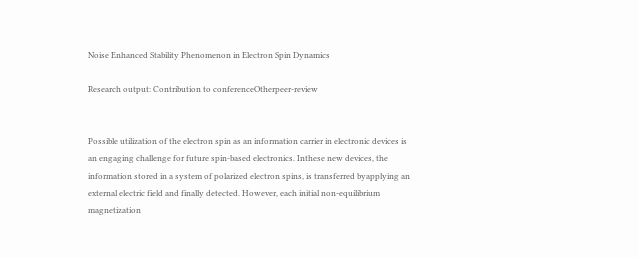Noise Enhanced Stability Phenomenon in Electron Spin Dynamics

Research output: Contribution to conferenceOtherpeer-review


Possible utilization of the electron spin as an information carrier in electronic devices is an engaging challenge for future spin-based electronics. Inthese new devices, the information stored in a system of polarized electron spins, is transferred byapplying an external electric field and finally detected. However, each initial non-equilibrium magnetization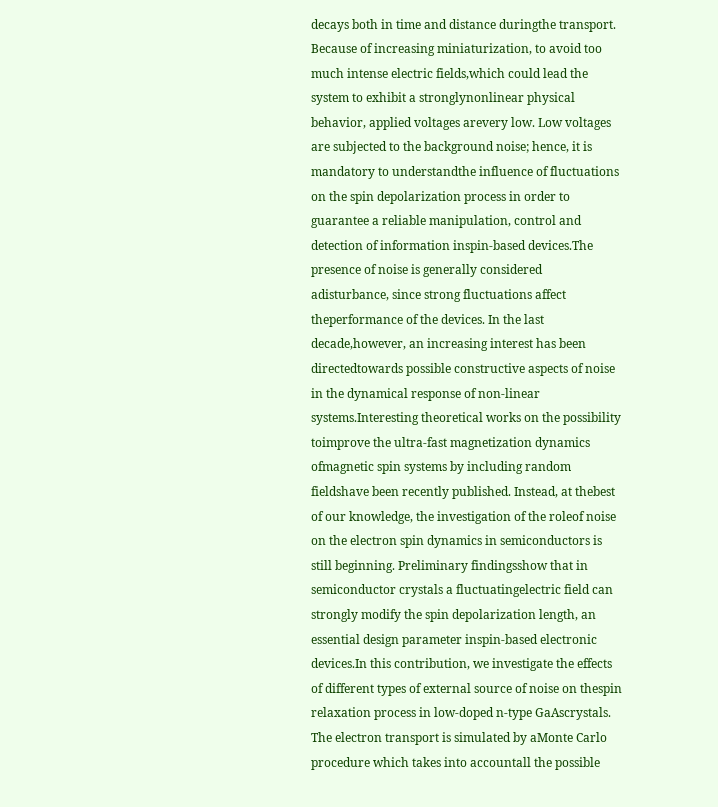decays both in time and distance duringthe transport. Because of increasing miniaturization, to avoid too much intense electric fields,which could lead the system to exhibit a stronglynonlinear physical behavior, applied voltages arevery low. Low voltages are subjected to the background noise; hence, it is mandatory to understandthe influence of fluctuations on the spin depolarization process in order to guarantee a reliable manipulation, control and detection of information inspin-based devices.The presence of noise is generally considered adisturbance, since strong fluctuations affect theperformance of the devices. In the last decade,however, an increasing interest has been directedtowards possible constructive aspects of noise in the dynamical response of non-linear systems.Interesting theoretical works on the possibility toimprove the ultra-fast magnetization dynamics ofmagnetic spin systems by including random fieldshave been recently published. Instead, at thebest of our knowledge, the investigation of the roleof noise on the electron spin dynamics in semiconductors is still beginning. Preliminary findingsshow that in semiconductor crystals a fluctuatingelectric field can strongly modify the spin depolarization length, an essential design parameter inspin-based electronic devices.In this contribution, we investigate the effects of different types of external source of noise on thespin relaxation process in low-doped n-type GaAscrystals. The electron transport is simulated by aMonte Carlo procedure which takes into accountall the possible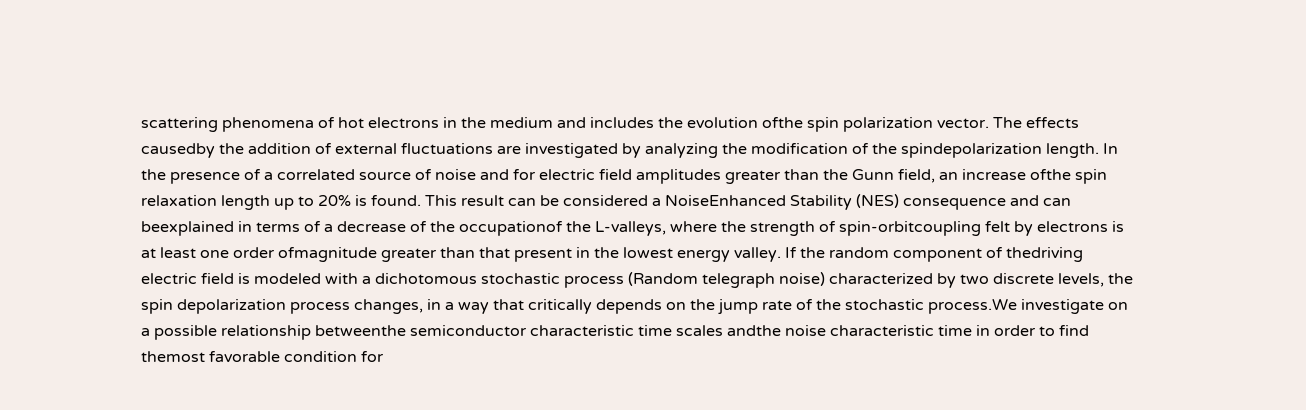scattering phenomena of hot electrons in the medium and includes the evolution ofthe spin polarization vector. The effects causedby the addition of external fluctuations are investigated by analyzing the modification of the spindepolarization length. In the presence of a correlated source of noise and for electric field amplitudes greater than the Gunn field, an increase ofthe spin relaxation length up to 20% is found. This result can be considered a NoiseEnhanced Stability (NES) consequence and can beexplained in terms of a decrease of the occupationof the L-valleys, where the strength of spin-orbitcoupling felt by electrons is at least one order ofmagnitude greater than that present in the lowest energy valley. If the random component of thedriving electric field is modeled with a dichotomous stochastic process (Random telegraph noise) characterized by two discrete levels, the spin depolarization process changes, in a way that critically depends on the jump rate of the stochastic process.We investigate on a possible relationship betweenthe semiconductor characteristic time scales andthe noise characteristic time in order to find themost favorable condition for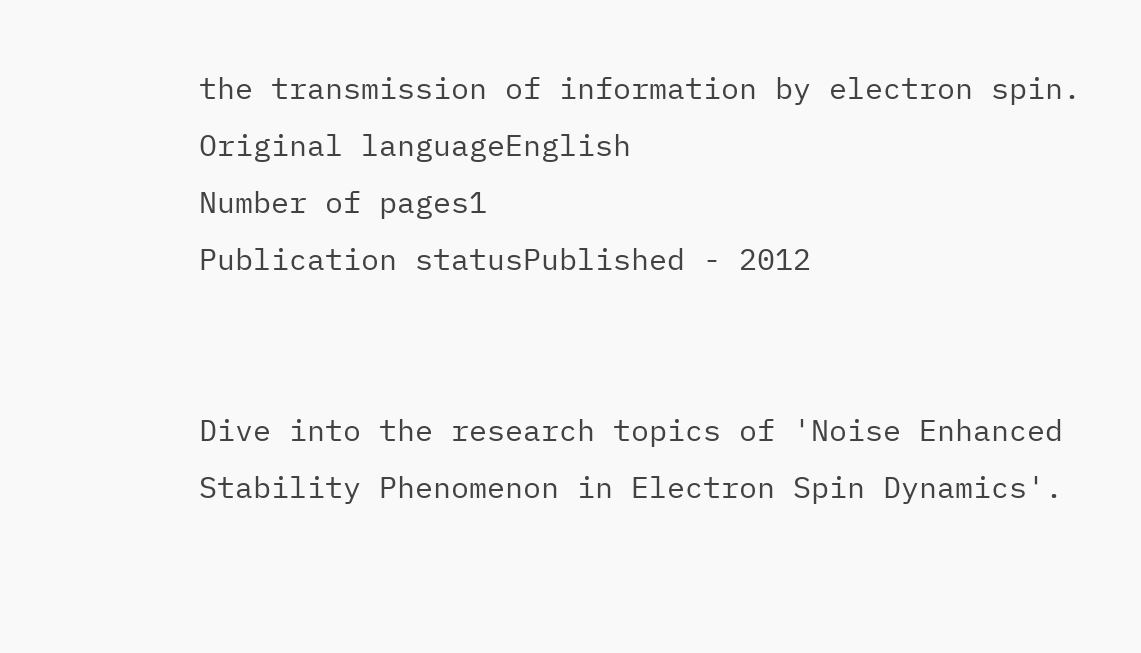the transmission of information by electron spin.
Original languageEnglish
Number of pages1
Publication statusPublished - 2012


Dive into the research topics of 'Noise Enhanced Stability Phenomenon in Electron Spin Dynamics'.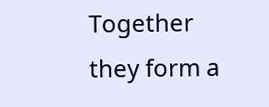Together they form a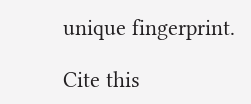unique fingerprint.

Cite this